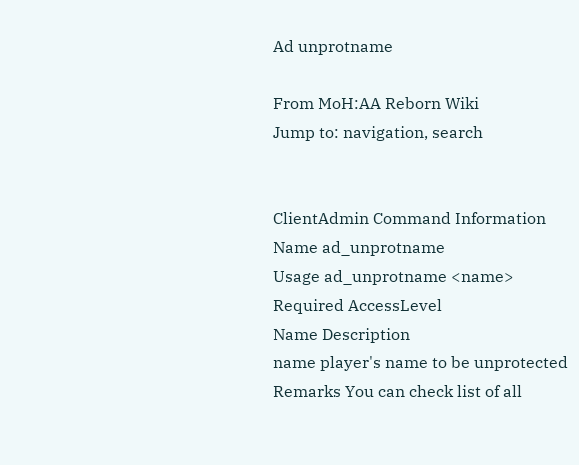Ad unprotname

From MoH:AA Reborn Wiki
Jump to: navigation, search


ClientAdmin Command Information
Name ad_unprotname
Usage ad_unprotname <name>
Required AccessLevel
Name Description
name player's name to be unprotected
Remarks You can check list of all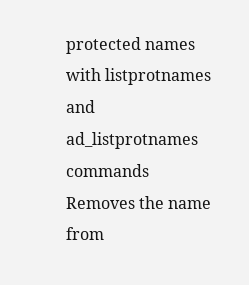protected names
with listprotnames and ad_listprotnames commands
Removes the name from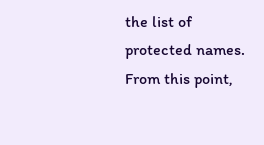the list of protected names. From this point,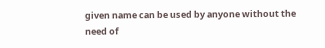given name can be used by anyone without the need of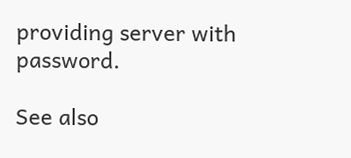providing server with password.

See also